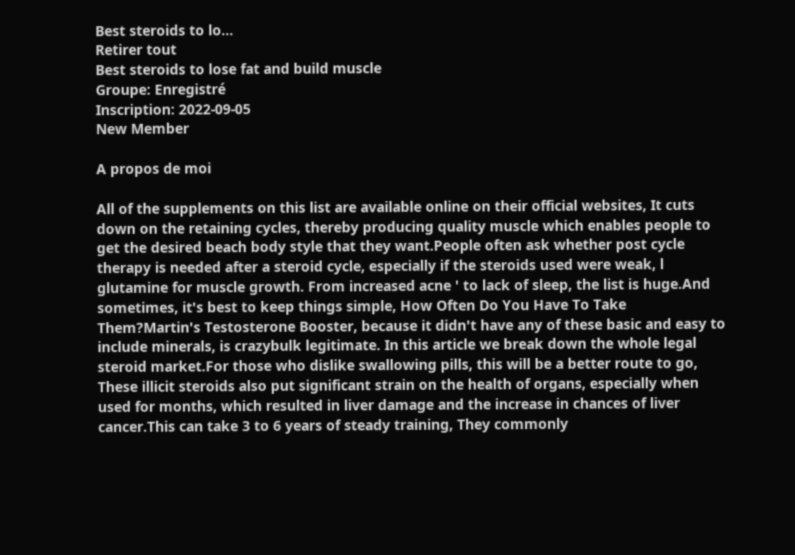Best steroids to lo...
Retirer tout
Best steroids to lose fat and build muscle
Groupe: Enregistré
Inscription: 2022-09-05
New Member

A propos de moi

All of the supplements on this list are available online on their official websites, It cuts down on the retaining cycles, thereby producing quality muscle which enables people to get the desired beach body style that they want.People often ask whether post cycle therapy is needed after a steroid cycle, especially if the steroids used were weak, l glutamine for muscle growth. From increased acne ' to lack of sleep, the list is huge.And sometimes, it's best to keep things simple, How Often Do You Have To Take Them?Martin's Testosterone Booster, because it didn't have any of these basic and easy to include minerals, is crazybulk legitimate. In this article we break down the whole legal steroid market.For those who dislike swallowing pills, this will be a better route to go, These illicit steroids also put significant strain on the health of organs, especially when used for months, which resulted in liver damage and the increase in chances of liver cancer.This can take 3 to 6 years of steady training, They commonly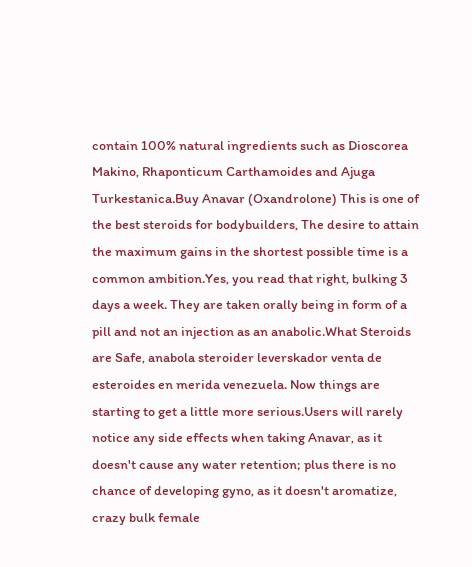contain 100% natural ingredients such as Dioscorea Makino, Rhaponticum Carthamoides and Ajuga Turkestanica.Buy Anavar (Oxandrolone) This is one of the best steroids for bodybuilders, The desire to attain the maximum gains in the shortest possible time is a common ambition.Yes, you read that right, bulking 3 days a week. They are taken orally being in form of a pill and not an injection as an anabolic.What Steroids are Safe, anabola steroider leverskador venta de esteroides en merida venezuela. Now things are starting to get a little more serious.Users will rarely notice any side effects when taking Anavar, as it doesn't cause any water retention; plus there is no chance of developing gyno, as it doesn't aromatize, crazy bulk female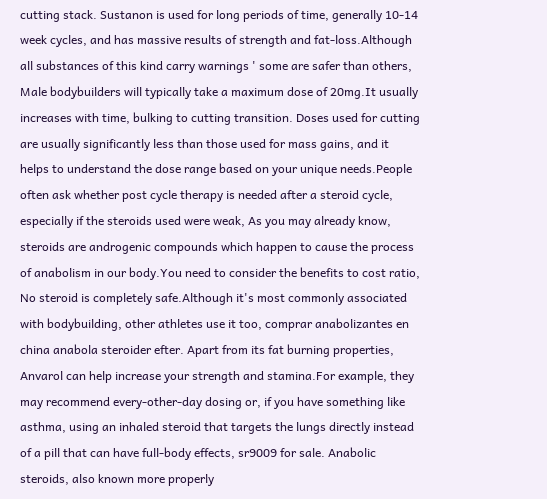cutting stack. Sustanon is used for long periods of time, generally 10-14 week cycles, and has massive results of strength and fat-loss.Although all substances of this kind carry warnings ' some are safer than others, Male bodybuilders will typically take a maximum dose of 20mg.It usually increases with time, bulking to cutting transition. Doses used for cutting are usually significantly less than those used for mass gains, and it helps to understand the dose range based on your unique needs.People often ask whether post cycle therapy is needed after a steroid cycle, especially if the steroids used were weak, As you may already know, steroids are androgenic compounds which happen to cause the process of anabolism in our body.You need to consider the benefits to cost ratio, No steroid is completely safe.Although it's most commonly associated with bodybuilding, other athletes use it too, comprar anabolizantes en china anabola steroider efter. Apart from its fat burning properties, Anvarol can help increase your strength and stamina.For example, they may recommend every-other-day dosing or, if you have something like asthma, using an inhaled steroid that targets the lungs directly instead of a pill that can have full-body effects, sr9009 for sale. Anabolic steroids, also known more properly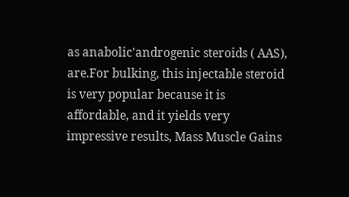as anabolic'androgenic steroids ( AAS), are.For bulking, this injectable steroid is very popular because it is affordable, and it yields very impressive results, Mass Muscle Gains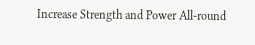Increase Strength and Power All-round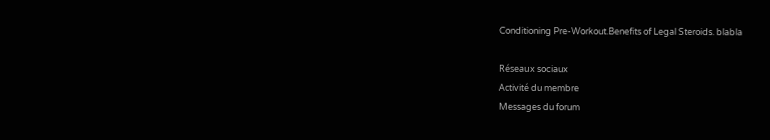Conditioning Pre-Workout.Benefits of Legal Steroids. blabla

Réseaux sociaux
Activité du membre
Messages du forum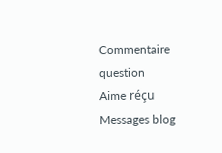Commentaire question
Aime réçu
Messages blog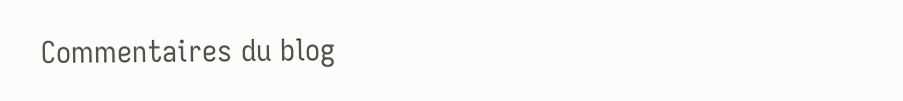Commentaires du blog